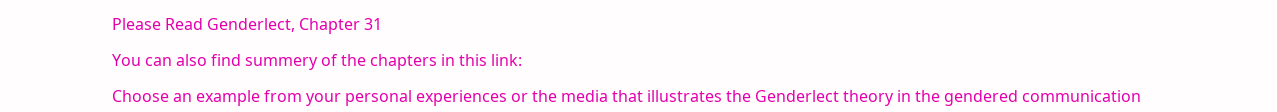Please Read Genderlect, Chapter 31

You can also find summery of the chapters in this link:

Choose an example from your personal experiences or the media that illustrates the Genderlect theory in the gendered communication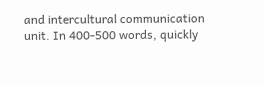and intercultural communication unit. In 400-500 words, quickly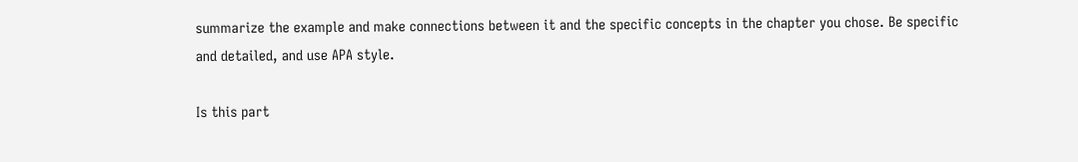summarize the example and make connections between it and the specific concepts in the chapter you chose. Be specific and detailed, and use APA style.

Is this part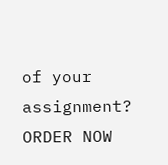of your assignment? ORDER NOW